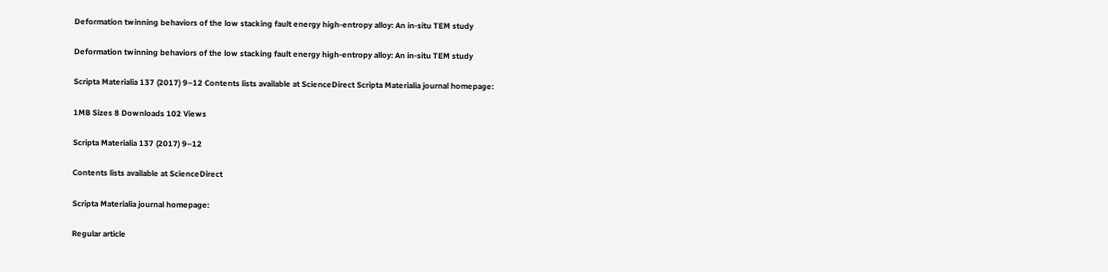Deformation twinning behaviors of the low stacking fault energy high-entropy alloy: An in-situ TEM study

Deformation twinning behaviors of the low stacking fault energy high-entropy alloy: An in-situ TEM study

Scripta Materialia 137 (2017) 9–12 Contents lists available at ScienceDirect Scripta Materialia journal homepage:

1MB Sizes 8 Downloads 102 Views

Scripta Materialia 137 (2017) 9–12

Contents lists available at ScienceDirect

Scripta Materialia journal homepage:

Regular article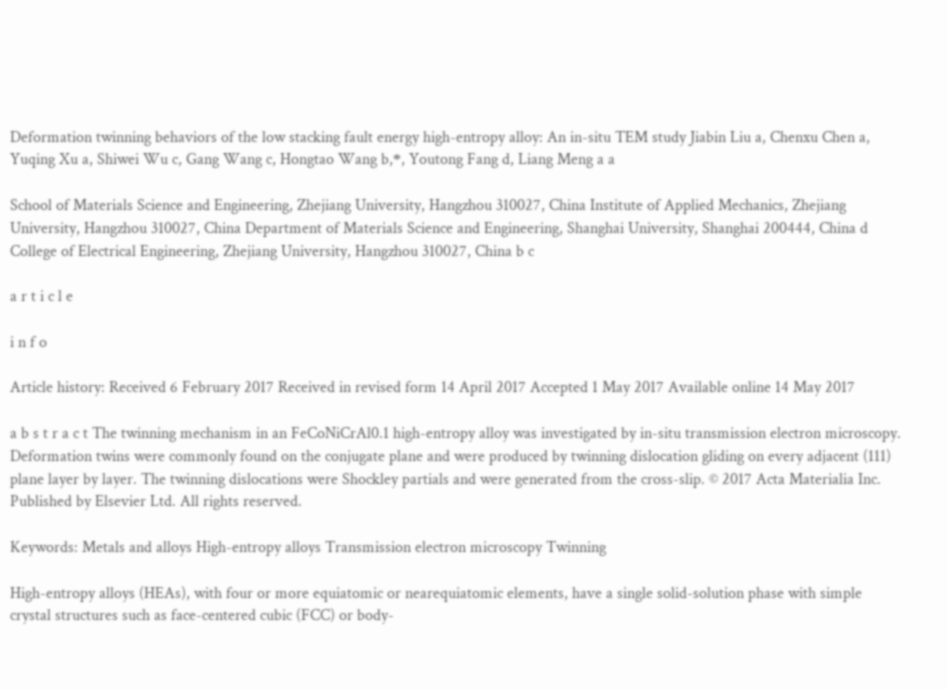Deformation twinning behaviors of the low stacking fault energy high-entropy alloy: An in-situ TEM study Jiabin Liu a, Chenxu Chen a, Yuqing Xu a, Shiwei Wu c, Gang Wang c, Hongtao Wang b,⁎, Youtong Fang d, Liang Meng a a

School of Materials Science and Engineering, Zhejiang University, Hangzhou 310027, China Institute of Applied Mechanics, Zhejiang University, Hangzhou 310027, China Department of Materials Science and Engineering, Shanghai University, Shanghai 200444, China d College of Electrical Engineering, Zhejiang University, Hangzhou 310027, China b c

a r t i c l e

i n f o

Article history: Received 6 February 2017 Received in revised form 14 April 2017 Accepted 1 May 2017 Available online 14 May 2017

a b s t r a c t The twinning mechanism in an FeCoNiCrAl0.1 high-entropy alloy was investigated by in-situ transmission electron microscopy. Deformation twins were commonly found on the conjugate plane and were produced by twinning dislocation gliding on every adjacent (111) plane layer by layer. The twinning dislocations were Shockley partials and were generated from the cross-slip. © 2017 Acta Materialia Inc. Published by Elsevier Ltd. All rights reserved.

Keywords: Metals and alloys High-entropy alloys Transmission electron microscopy Twinning

High-entropy alloys (HEAs), with four or more equiatomic or nearequiatomic elements, have a single solid-solution phase with simple crystal structures such as face-centered cubic (FCC) or body-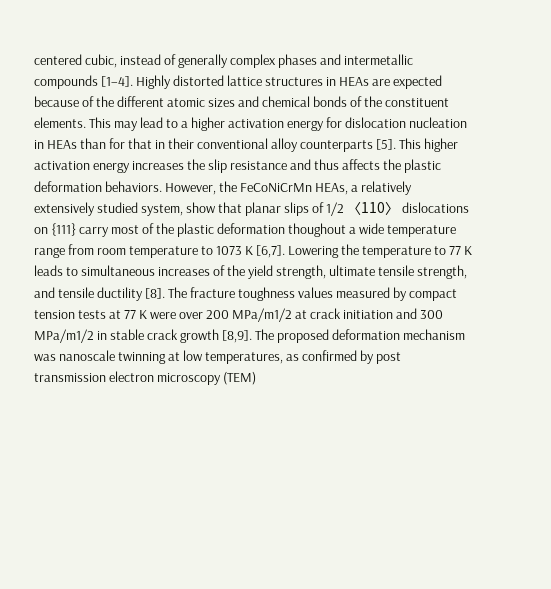centered cubic, instead of generally complex phases and intermetallic compounds [1–4]. Highly distorted lattice structures in HEAs are expected because of the different atomic sizes and chemical bonds of the constituent elements. This may lead to a higher activation energy for dislocation nucleation in HEAs than for that in their conventional alloy counterparts [5]. This higher activation energy increases the slip resistance and thus affects the plastic deformation behaviors. However, the FeCoNiCrMn HEAs, a relatively extensively studied system, show that planar slips of 1/2 〈110〉 dislocations on {111} carry most of the plastic deformation thoughout a wide temperature range from room temperature to 1073 K [6,7]. Lowering the temperature to 77 K leads to simultaneous increases of the yield strength, ultimate tensile strength, and tensile ductility [8]. The fracture toughness values measured by compact tension tests at 77 K were over 200 MPa/m1/2 at crack initiation and 300 MPa/m1/2 in stable crack growth [8,9]. The proposed deformation mechanism was nanoscale twinning at low temperatures, as confirmed by post transmission electron microscopy (TEM)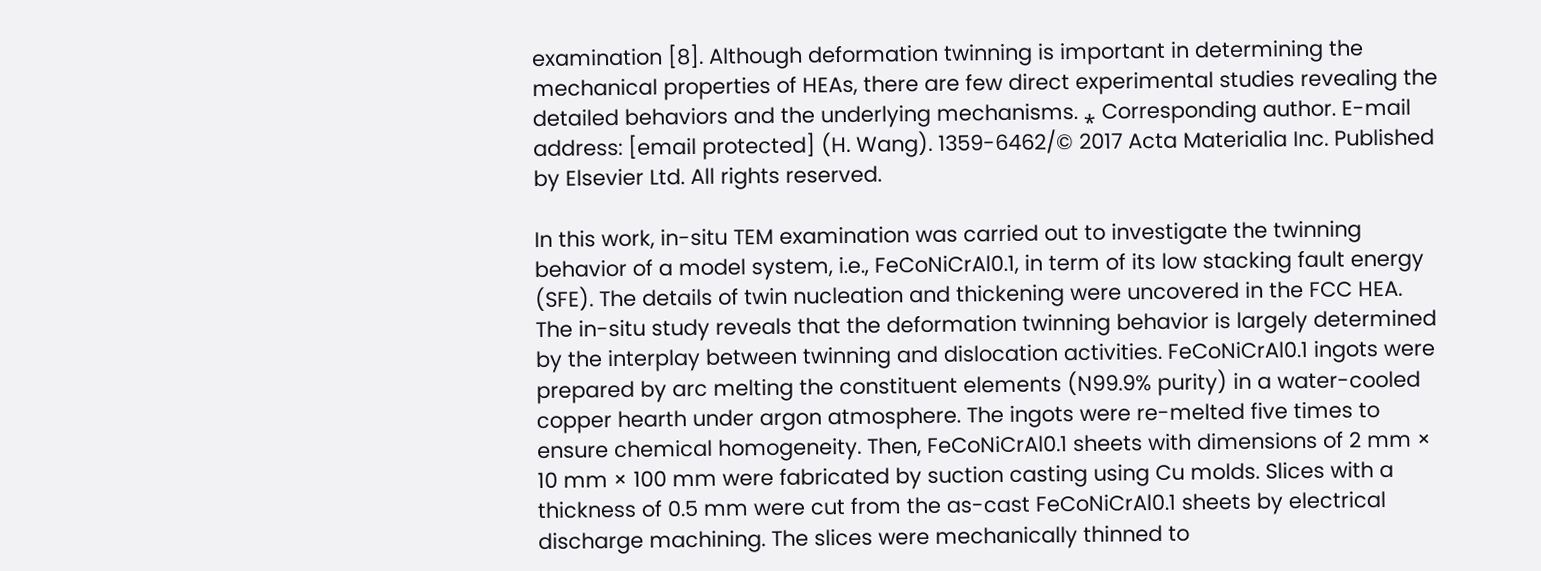examination [8]. Although deformation twinning is important in determining the mechanical properties of HEAs, there are few direct experimental studies revealing the detailed behaviors and the underlying mechanisms. ⁎ Corresponding author. E-mail address: [email protected] (H. Wang). 1359-6462/© 2017 Acta Materialia Inc. Published by Elsevier Ltd. All rights reserved.

In this work, in-situ TEM examination was carried out to investigate the twinning behavior of a model system, i.e., FeCoNiCrAl0.1, in term of its low stacking fault energy (SFE). The details of twin nucleation and thickening were uncovered in the FCC HEA. The in-situ study reveals that the deformation twinning behavior is largely determined by the interplay between twinning and dislocation activities. FeCoNiCrAl0.1 ingots were prepared by arc melting the constituent elements (N99.9% purity) in a water-cooled copper hearth under argon atmosphere. The ingots were re-melted five times to ensure chemical homogeneity. Then, FeCoNiCrAl0.1 sheets with dimensions of 2 mm × 10 mm × 100 mm were fabricated by suction casting using Cu molds. Slices with a thickness of 0.5 mm were cut from the as-cast FeCoNiCrAl0.1 sheets by electrical discharge machining. The slices were mechanically thinned to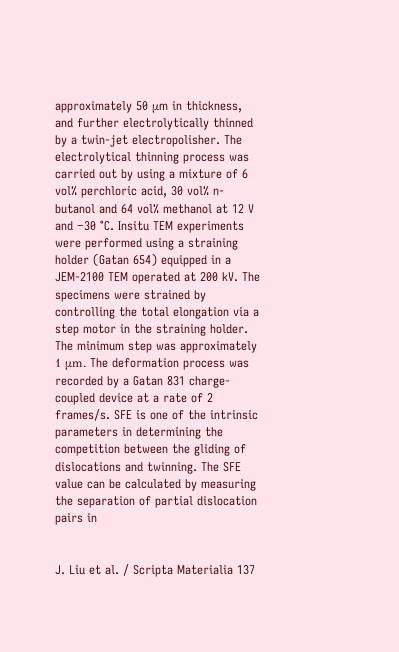approximately 50 μm in thickness, and further electrolytically thinned by a twin-jet electropolisher. The electrolytical thinning process was carried out by using a mixture of 6 vol% perchloric acid, 30 vol% n-butanol and 64 vol% methanol at 12 V and −30 °C. Insitu TEM experiments were performed using a straining holder (Gatan 654) equipped in a JEM-2100 TEM operated at 200 kV. The specimens were strained by controlling the total elongation via a step motor in the straining holder. The minimum step was approximately 1 μm. The deformation process was recorded by a Gatan 831 charge-coupled device at a rate of 2 frames/s. SFE is one of the intrinsic parameters in determining the competition between the gliding of dislocations and twinning. The SFE value can be calculated by measuring the separation of partial dislocation pairs in


J. Liu et al. / Scripta Materialia 137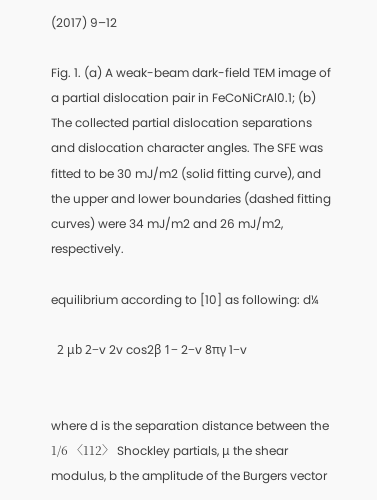(2017) 9–12

Fig. 1. (a) A weak-beam dark-field TEM image of a partial dislocation pair in FeCoNiCrAl0.1; (b) The collected partial dislocation separations and dislocation character angles. The SFE was fitted to be 30 mJ/m2 (solid fitting curve), and the upper and lower boundaries (dashed fitting curves) were 34 mJ/m2 and 26 mJ/m2, respectively.

equilibrium according to [10] as following: d¼

  2 μb 2−v 2v cos2β 1− 2−v 8πγ 1−v


where d is the separation distance between the 1/6 〈112〉 Shockley partials, μ the shear modulus, b the amplitude of the Burgers vector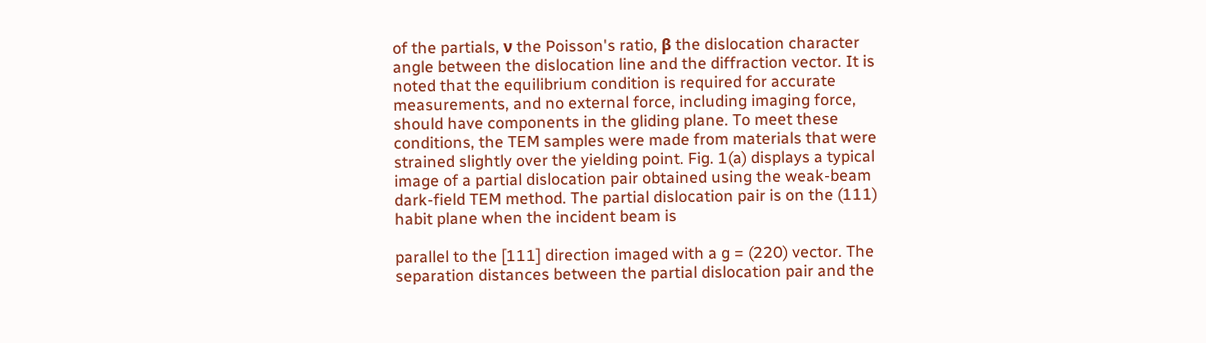of the partials, ν the Poisson's ratio, β the dislocation character angle between the dislocation line and the diffraction vector. It is noted that the equilibrium condition is required for accurate measurements, and no external force, including imaging force, should have components in the gliding plane. To meet these conditions, the TEM samples were made from materials that were strained slightly over the yielding point. Fig. 1(a) displays a typical image of a partial dislocation pair obtained using the weak-beam dark-field TEM method. The partial dislocation pair is on the (111) habit plane when the incident beam is

parallel to the [111] direction imaged with a g = (220) vector. The separation distances between the partial dislocation pair and the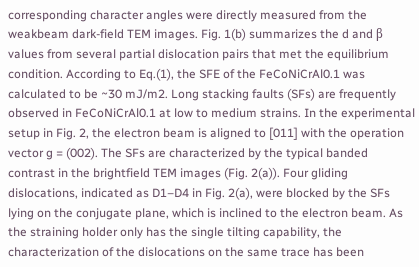corresponding character angles were directly measured from the weakbeam dark-field TEM images. Fig. 1(b) summarizes the d and β values from several partial dislocation pairs that met the equilibrium condition. According to Eq.(1), the SFE of the FeCoNiCrAl0.1 was calculated to be ~30 mJ/m2. Long stacking faults (SFs) are frequently observed in FeCoNiCrAl0.1 at low to medium strains. In the experimental setup in Fig. 2, the electron beam is aligned to [011] with the operation vector g = (002). The SFs are characterized by the typical banded contrast in the brightfield TEM images (Fig. 2(a)). Four gliding dislocations, indicated as D1–D4 in Fig. 2(a), were blocked by the SFs lying on the conjugate plane, which is inclined to the electron beam. As the straining holder only has the single tilting capability, the characterization of the dislocations on the same trace has been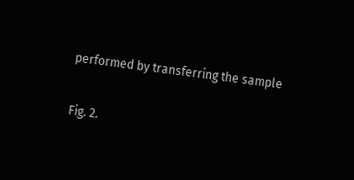performed by transferring the sample

Fig. 2.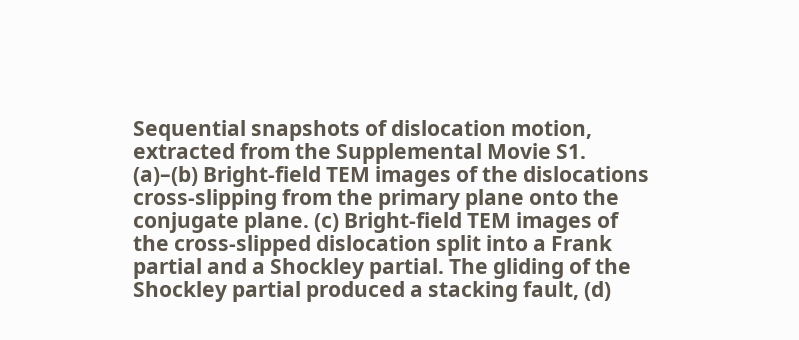Sequential snapshots of dislocation motion, extracted from the Supplemental Movie S1. (a)–(b) Bright-field TEM images of the dislocations cross-slipping from the primary plane onto the conjugate plane. (c) Bright-field TEM images of the cross-slipped dislocation split into a Frank partial and a Shockley partial. The gliding of the Shockley partial produced a stacking fault, (d)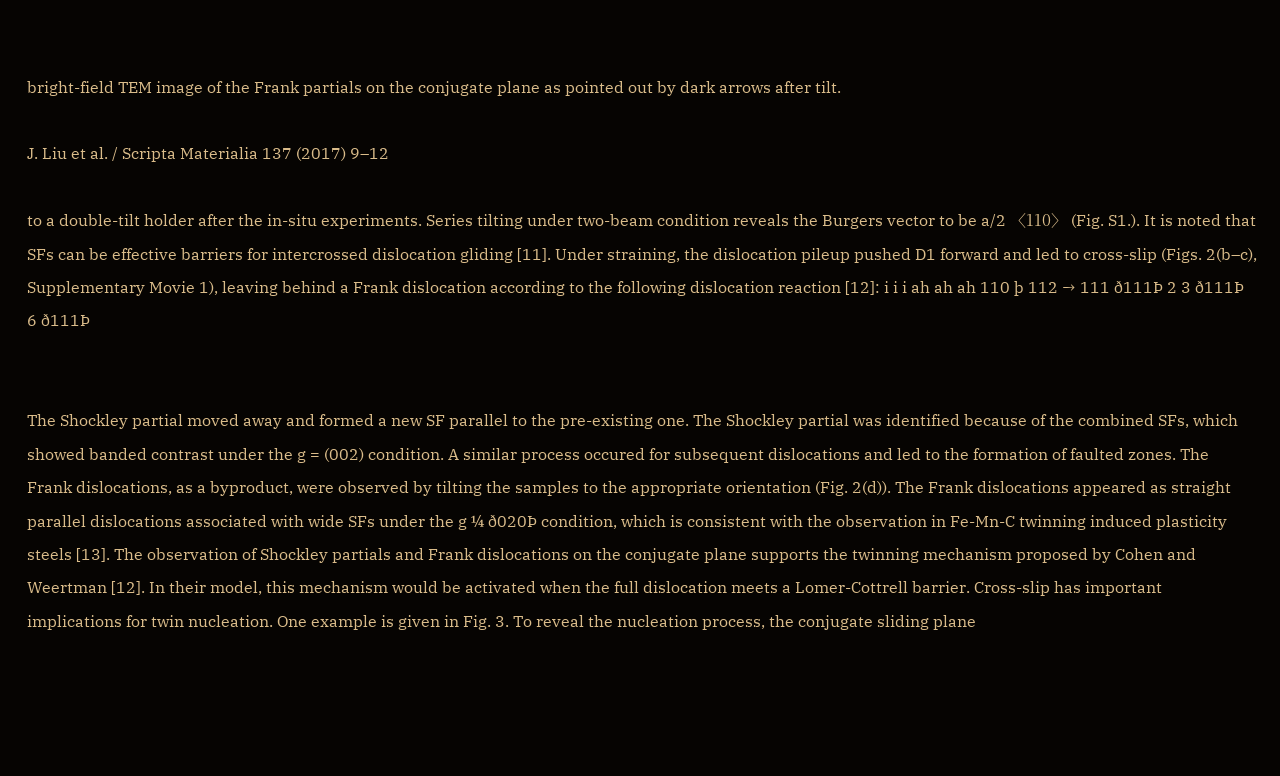bright-field TEM image of the Frank partials on the conjugate plane as pointed out by dark arrows after tilt.

J. Liu et al. / Scripta Materialia 137 (2017) 9–12

to a double-tilt holder after the in-situ experiments. Series tilting under two-beam condition reveals the Burgers vector to be a/2 〈110〉 (Fig. S1.). It is noted that SFs can be effective barriers for intercrossed dislocation gliding [11]. Under straining, the dislocation pileup pushed D1 forward and led to cross-slip (Figs. 2(b–c), Supplementary Movie 1), leaving behind a Frank dislocation according to the following dislocation reaction [12]: i i i ah ah ah 110 þ 112 → 111 ð111Þ 2 3 ð111Þ 6 ð111Þ


The Shockley partial moved away and formed a new SF parallel to the pre-existing one. The Shockley partial was identified because of the combined SFs, which showed banded contrast under the g = (002) condition. A similar process occured for subsequent dislocations and led to the formation of faulted zones. The Frank dislocations, as a byproduct, were observed by tilting the samples to the appropriate orientation (Fig. 2(d)). The Frank dislocations appeared as straight parallel dislocations associated with wide SFs under the g ¼ ð020Þ condition, which is consistent with the observation in Fe-Mn-C twinning induced plasticity steels [13]. The observation of Shockley partials and Frank dislocations on the conjugate plane supports the twinning mechanism proposed by Cohen and Weertman [12]. In their model, this mechanism would be activated when the full dislocation meets a Lomer-Cottrell barrier. Cross-slip has important implications for twin nucleation. One example is given in Fig. 3. To reveal the nucleation process, the conjugate sliding plane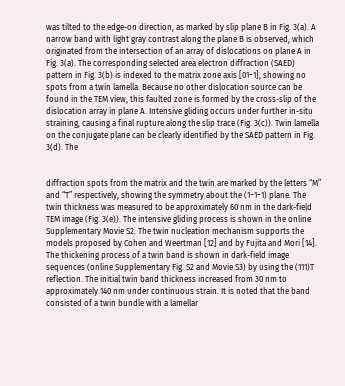was tilted to the edge-on direction, as marked by slip plane B in Fig. 3(a). A narrow band with light gray contrast along the plane B is observed, which originated from the intersection of an array of dislocations on plane A in Fig. 3(a). The corresponding selected area electron diffraction (SAED) pattern in Fig. 3(b) is indexed to the matrix zone axis [01−1], showing no spots from a twin lamella. Because no other dislocation source can be found in the TEM view, this faulted zone is formed by the cross-slip of the dislocation array in plane A. Intensive gliding occurs under further in-situ straining, causing a final rupture along the slip trace (Fig. 3(c)). Twin lamella on the conjugate plane can be clearly identified by the SAED pattern in Fig. 3(d). The


diffraction spots from the matrix and the twin are marked by the letters “M” and “T” respectively, showing the symmetry about the (1−1−1) plane. The twin thickness was measured to be approximately 60 nm in the dark-field TEM image (Fig. 3(e)). The intensive gliding process is shown in the online Supplementary Movie S2. The twin nucleation mechanism supports the models proposed by Cohen and Weertman [12] and by Fujita and Mori [14]. The thickening process of a twin band is shown in dark-field image sequences (online Supplementary Fig. S2 and Movie S3) by using the (111)T reflection. The initial twin band thickness increased from 30 nm to approximately 140 nm under continuous strain. It is noted that the band consisted of a twin bundle with a lamellar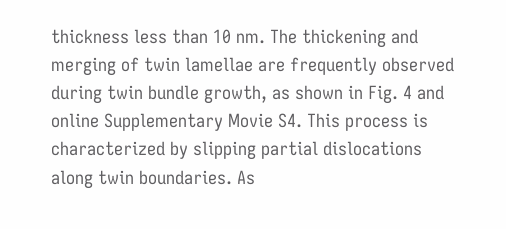thickness less than 10 nm. The thickening and merging of twin lamellae are frequently observed during twin bundle growth, as shown in Fig. 4 and online Supplementary Movie S4. This process is characterized by slipping partial dislocations along twin boundaries. As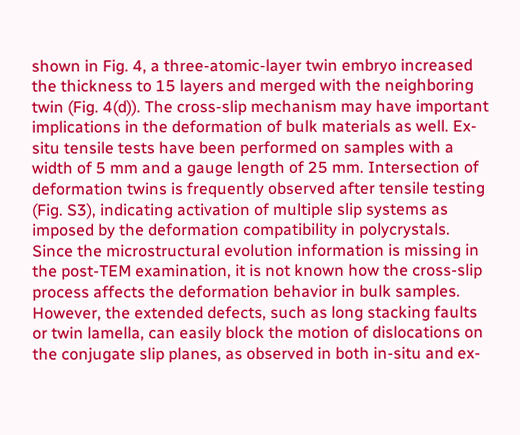shown in Fig. 4, a three-atomic-layer twin embryo increased the thickness to 15 layers and merged with the neighboring twin (Fig. 4(d)). The cross-slip mechanism may have important implications in the deformation of bulk materials as well. Ex-situ tensile tests have been performed on samples with a width of 5 mm and a gauge length of 25 mm. Intersection of deformation twins is frequently observed after tensile testing (Fig. S3), indicating activation of multiple slip systems as imposed by the deformation compatibility in polycrystals. Since the microstructural evolution information is missing in the post-TEM examination, it is not known how the cross-slip process affects the deformation behavior in bulk samples. However, the extended defects, such as long stacking faults or twin lamella, can easily block the motion of dislocations on the conjugate slip planes, as observed in both in-situ and ex-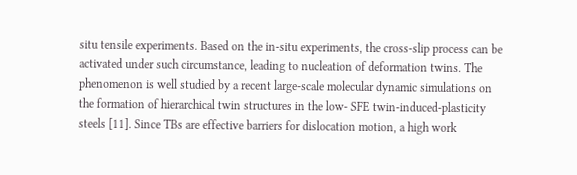situ tensile experiments. Based on the in-situ experiments, the cross-slip process can be activated under such circumstance, leading to nucleation of deformation twins. The phenomenon is well studied by a recent large-scale molecular dynamic simulations on the formation of hierarchical twin structures in the low- SFE twin-induced-plasticity steels [11]. Since TBs are effective barriers for dislocation motion, a high work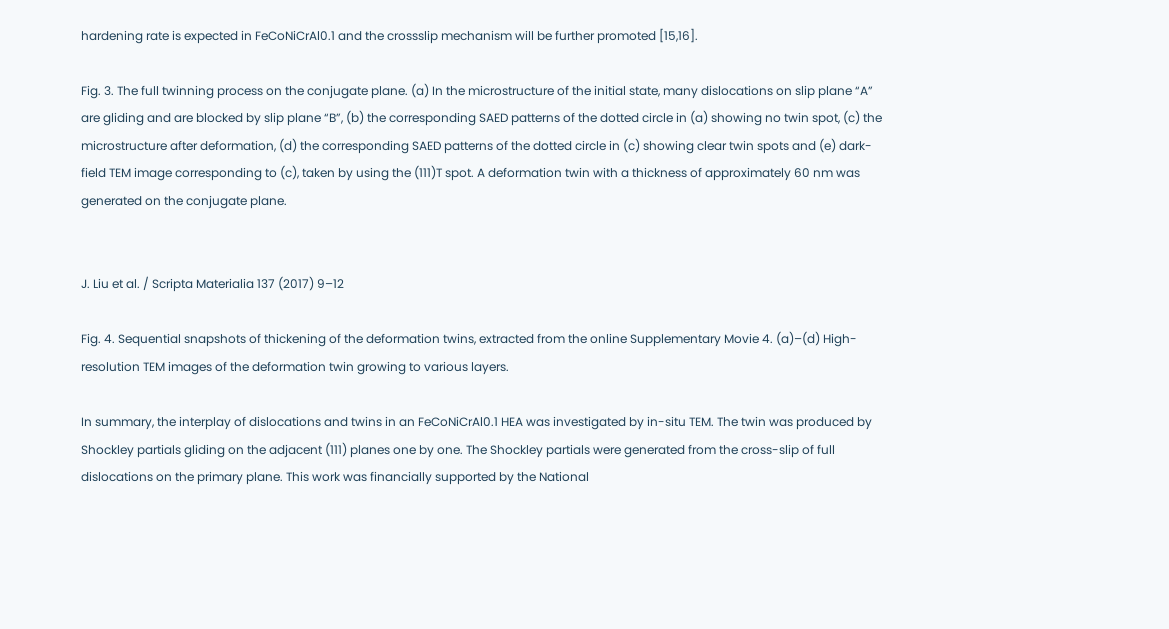hardening rate is expected in FeCoNiCrAl0.1 and the crossslip mechanism will be further promoted [15,16].

Fig. 3. The full twinning process on the conjugate plane. (a) In the microstructure of the initial state, many dislocations on slip plane “A” are gliding and are blocked by slip plane “B”, (b) the corresponding SAED patterns of the dotted circle in (a) showing no twin spot, (c) the microstructure after deformation, (d) the corresponding SAED patterns of the dotted circle in (c) showing clear twin spots and (e) dark-field TEM image corresponding to (c), taken by using the (111)T spot. A deformation twin with a thickness of approximately 60 nm was generated on the conjugate plane.


J. Liu et al. / Scripta Materialia 137 (2017) 9–12

Fig. 4. Sequential snapshots of thickening of the deformation twins, extracted from the online Supplementary Movie 4. (a)–(d) High-resolution TEM images of the deformation twin growing to various layers.

In summary, the interplay of dislocations and twins in an FeCoNiCrAl0.1 HEA was investigated by in-situ TEM. The twin was produced by Shockley partials gliding on the adjacent (111) planes one by one. The Shockley partials were generated from the cross-slip of full dislocations on the primary plane. This work was financially supported by the National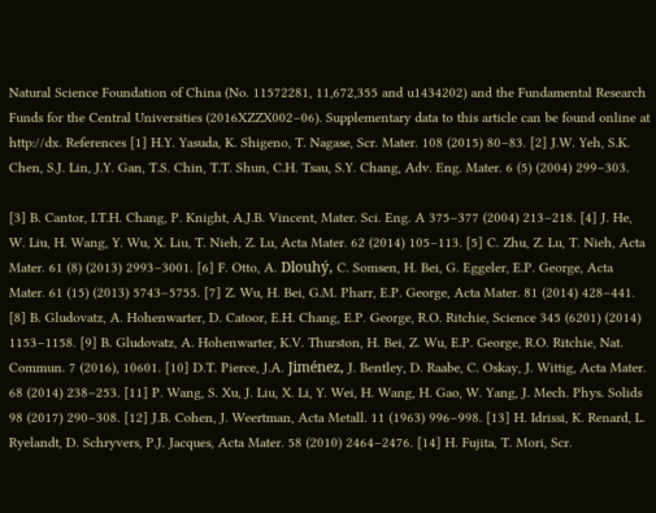Natural Science Foundation of China (No. 11572281, 11,672,355 and u1434202) and the Fundamental Research Funds for the Central Universities (2016XZZX002–06). Supplementary data to this article can be found online at http://dx. References [1] H.Y. Yasuda, K. Shigeno, T. Nagase, Scr. Mater. 108 (2015) 80–83. [2] J.W. Yeh, S.K. Chen, S.J. Lin, J.Y. Gan, T.S. Chin, T.T. Shun, C.H. Tsau, S.Y. Chang, Adv. Eng. Mater. 6 (5) (2004) 299–303.

[3] B. Cantor, I.T.H. Chang, P. Knight, A.J.B. Vincent, Mater. Sci. Eng. A 375–377 (2004) 213–218. [4] J. He, W. Liu, H. Wang, Y. Wu, X. Liu, T. Nieh, Z. Lu, Acta Mater. 62 (2014) 105–113. [5] C. Zhu, Z. Lu, T. Nieh, Acta Mater. 61 (8) (2013) 2993–3001. [6] F. Otto, A. Dlouhý, C. Somsen, H. Bei, G. Eggeler, E.P. George, Acta Mater. 61 (15) (2013) 5743–5755. [7] Z. Wu, H. Bei, G.M. Pharr, E.P. George, Acta Mater. 81 (2014) 428–441. [8] B. Gludovatz, A. Hohenwarter, D. Catoor, E.H. Chang, E.P. George, R.O. Ritchie, Science 345 (6201) (2014) 1153–1158. [9] B. Gludovatz, A. Hohenwarter, K.V. Thurston, H. Bei, Z. Wu, E.P. George, R.O. Ritchie, Nat. Commun. 7 (2016), 10601. [10] D.T. Pierce, J.A. Jiménez, J. Bentley, D. Raabe, C. Oskay, J. Wittig, Acta Mater. 68 (2014) 238–253. [11] P. Wang, S. Xu, J. Liu, X. Li, Y. Wei, H. Wang, H. Gao, W. Yang, J. Mech. Phys. Solids 98 (2017) 290–308. [12] J.B. Cohen, J. Weertman, Acta Metall. 11 (1963) 996–998. [13] H. Idrissi, K. Renard, L. Ryelandt, D. Schryvers, P.J. Jacques, Acta Mater. 58 (2010) 2464–2476. [14] H. Fujita, T. Mori, Scr.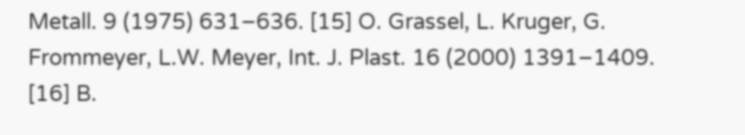Metall. 9 (1975) 631–636. [15] O. Grassel, L. Kruger, G. Frommeyer, L.W. Meyer, Int. J. Plast. 16 (2000) 1391–1409. [16] B.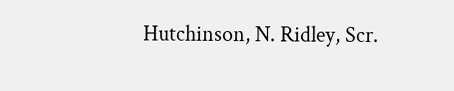Hutchinson, N. Ridley, Scr.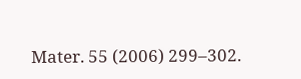Mater. 55 (2006) 299–302.